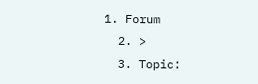1. Forum
  2. >
  3. Topic: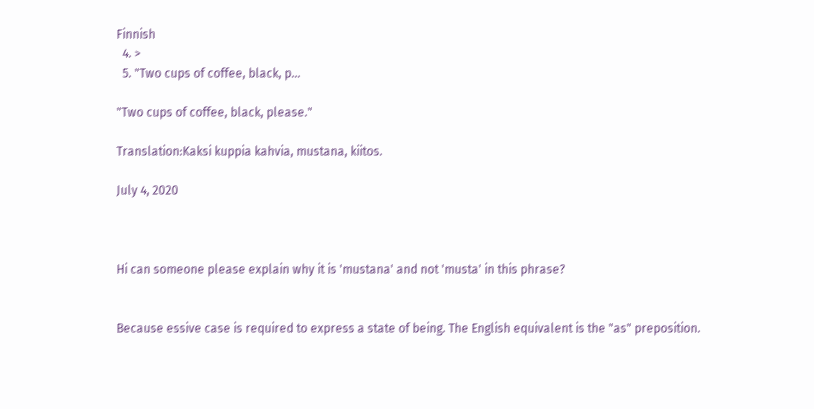Finnish
  4. >
  5. "Two cups of coffee, black, p…

"Two cups of coffee, black, please."

Translation:Kaksi kuppia kahvia, mustana, kiitos.

July 4, 2020



Hi can someone please explain why it is 'mustana' and not 'musta' in this phrase?


Because essive case is required to express a state of being. The English equivalent is the "as" preposition.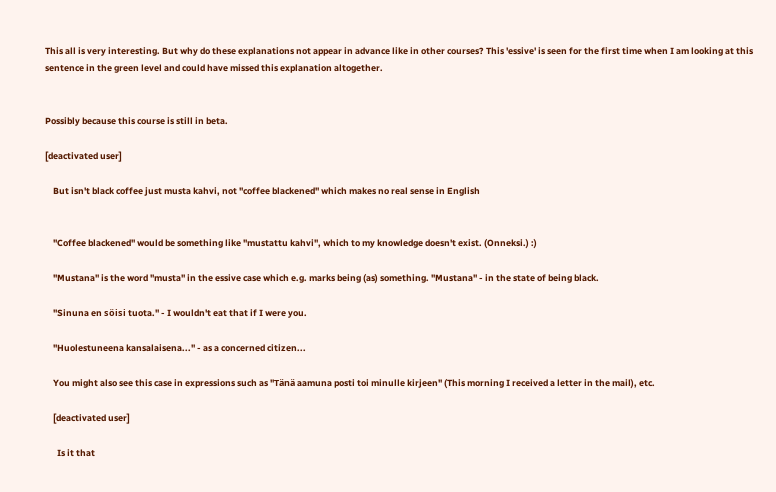This all is very interesting. But why do these explanations not appear in advance like in other courses? This 'essive' is seen for the first time when I am looking at this sentence in the green level and could have missed this explanation altogether.


Possibly because this course is still in beta.

[deactivated user]

    But isn't black coffee just musta kahvi, not "coffee blackened" which makes no real sense in English


    "Coffee blackened" would be something like "mustattu kahvi", which to my knowledge doesn't exist. (Onneksi.) :)

    "Mustana" is the word "musta" in the essive case which e.g. marks being (as) something. "Mustana" - in the state of being black.

    "Sinuna en söisi tuota." - I wouldn't eat that if I were you.

    "Huolestuneena kansalaisena..." - as a concerned citizen...

    You might also see this case in expressions such as "Tänä aamuna posti toi minulle kirjeen" (This morning I received a letter in the mail), etc.

    [deactivated user]

      Is it that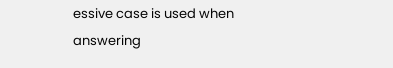essive case is used when answering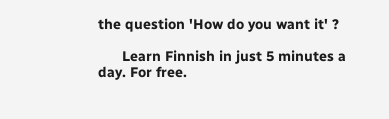the question 'How do you want it' ?

      Learn Finnish in just 5 minutes a day. For free.